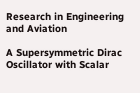Research in Engineering and Aviation

A Supersymmetric Dirac Oscillator with Scalar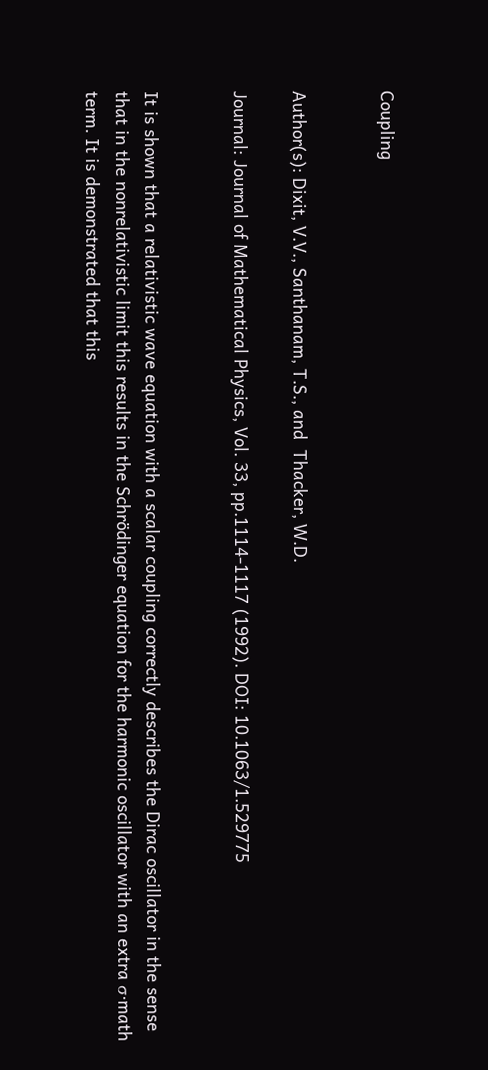Coupling


Author(s): Dixit, V.V., Santhanam, T.S., and  Thacker, W.D.

Journal: Journal of Mathematical Physics, Vol. 33, pp.1114-1117 (1992). DOI: 10.1063/1.529775


It is shown that a relativistic wave equation with a scalar coupling correctly describes the Dirac oscillator in the sense that in the nonrelativistic limit this results in the Schrödinger equation for the harmonic oscillator with an extra σ⋅math term. It is demonstrated that this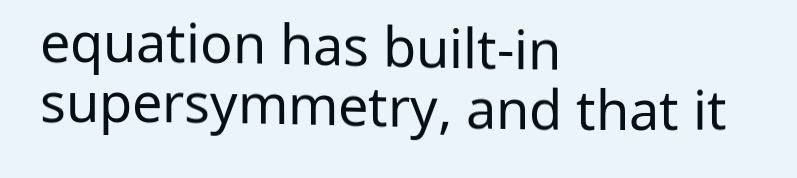equation has built‐in supersymmetry, and that it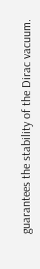guarantees the stability of the Dirac vacuum.